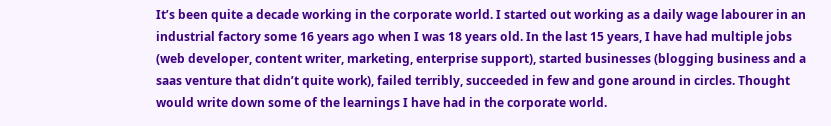It’s been quite a decade working in the corporate world. I started out working as a daily wage labourer in an industrial factory some 16 years ago when I was 18 years old. In the last 15 years, I have had multiple jobs (web developer, content writer, marketing, enterprise support), started businesses (blogging business and a saas venture that didn’t quite work), failed terribly, succeeded in few and gone around in circles. Thought would write down some of the learnings I have had in the corporate world.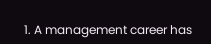1. A management career has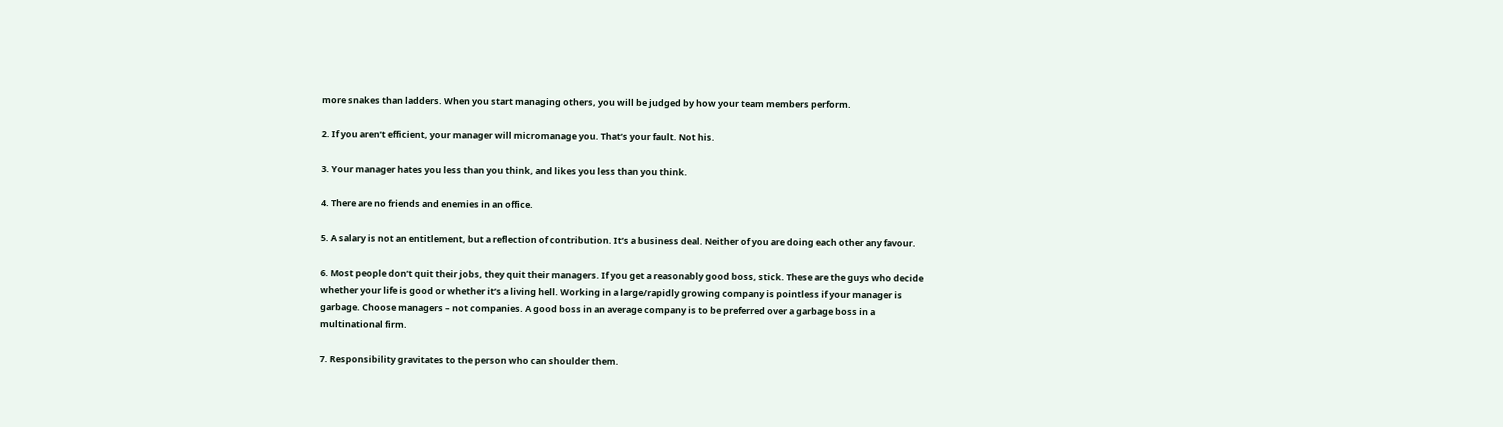more snakes than ladders. When you start managing others, you will be judged by how your team members perform.

2. If you aren’t efficient, your manager will micromanage you. That’s your fault. Not his.

3. Your manager hates you less than you think, and likes you less than you think.

4. There are no friends and enemies in an office.

5. A salary is not an entitlement, but a reflection of contribution. It’s a business deal. Neither of you are doing each other any favour.

6. Most people don’t quit their jobs, they quit their managers. If you get a reasonably good boss, stick. These are the guys who decide whether your life is good or whether it’s a living hell. Working in a large/rapidly growing company is pointless if your manager is garbage. Choose managers – not companies. A good boss in an average company is to be preferred over a garbage boss in a multinational firm.

7. Responsibility gravitates to the person who can shoulder them.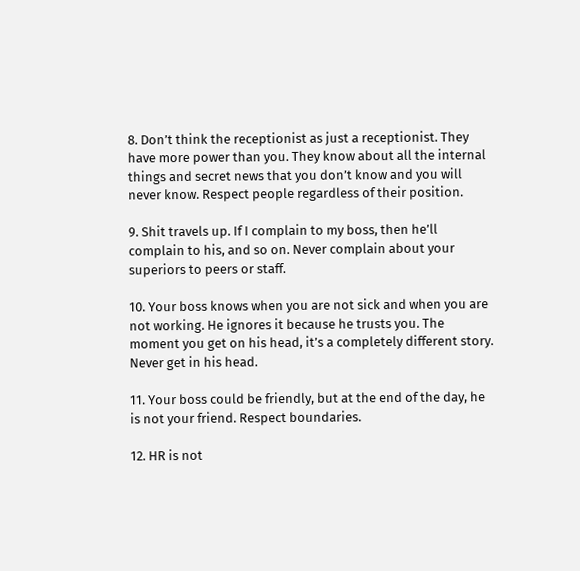8. Don’t think the receptionist as just a receptionist. They have more power than you. They know about all the internal things and secret news that you don’t know and you will never know. Respect people regardless of their position.

9. Shit travels up. If I complain to my boss, then he’ll complain to his, and so on. Never complain about your superiors to peers or staff.

10. Your boss knows when you are not sick and when you are not working. He ignores it because he trusts you. The moment you get on his head, it’s a completely different story. Never get in his head.

11. Your boss could be friendly, but at the end of the day, he is not your friend. Respect boundaries.

12. HR is not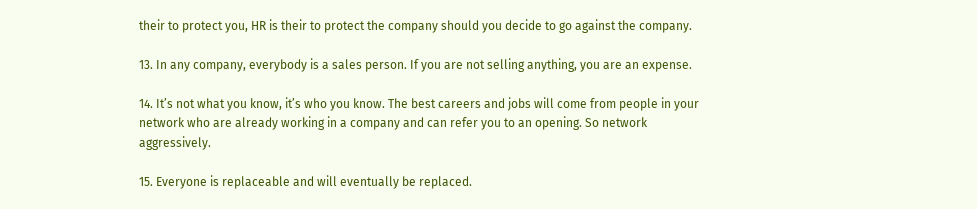their to protect you, HR is their to protect the company should you decide to go against the company.

13. In any company, everybody is a sales person. If you are not selling anything, you are an expense.

14. It’s not what you know, it’s who you know. The best careers and jobs will come from people in your network who are already working in a company and can refer you to an opening. So network aggressively.

15. Everyone is replaceable and will eventually be replaced.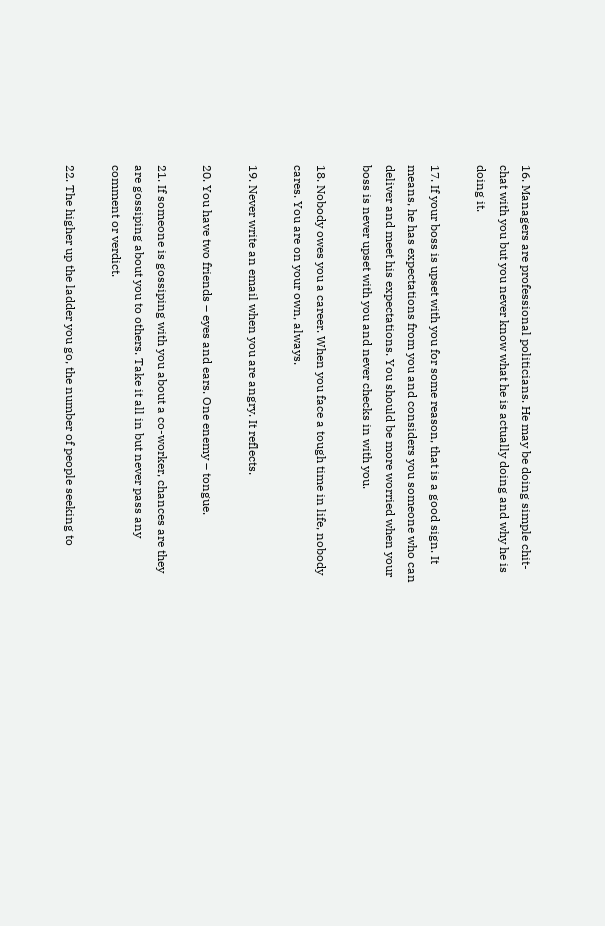16. Managers are professional politicians. He may be doing simple chit-chat with you but you never know what he is actually doing and why he is doing it.

17. If your boss is upset with you for some reason, that is a good sign. It means, he has expectations from you and considers you someone who can deliver and meet his expectations. You should be more worried when your boss is never upset with you and never checks in with you.

18. Nobody owes you a career. When you face a tough time in life, nobody cares. You are on your own, always.

19. Never write an email when you are angry. It reflects.

20. You have two friends – eyes and ears. One enemy – tongue.

21. If someone is gossiping with you about a co-worker, chances are they are gossiping about you to others. Take it all in but never pass any comment or verdict.

22. The higher up the ladder you go, the number of people seeking to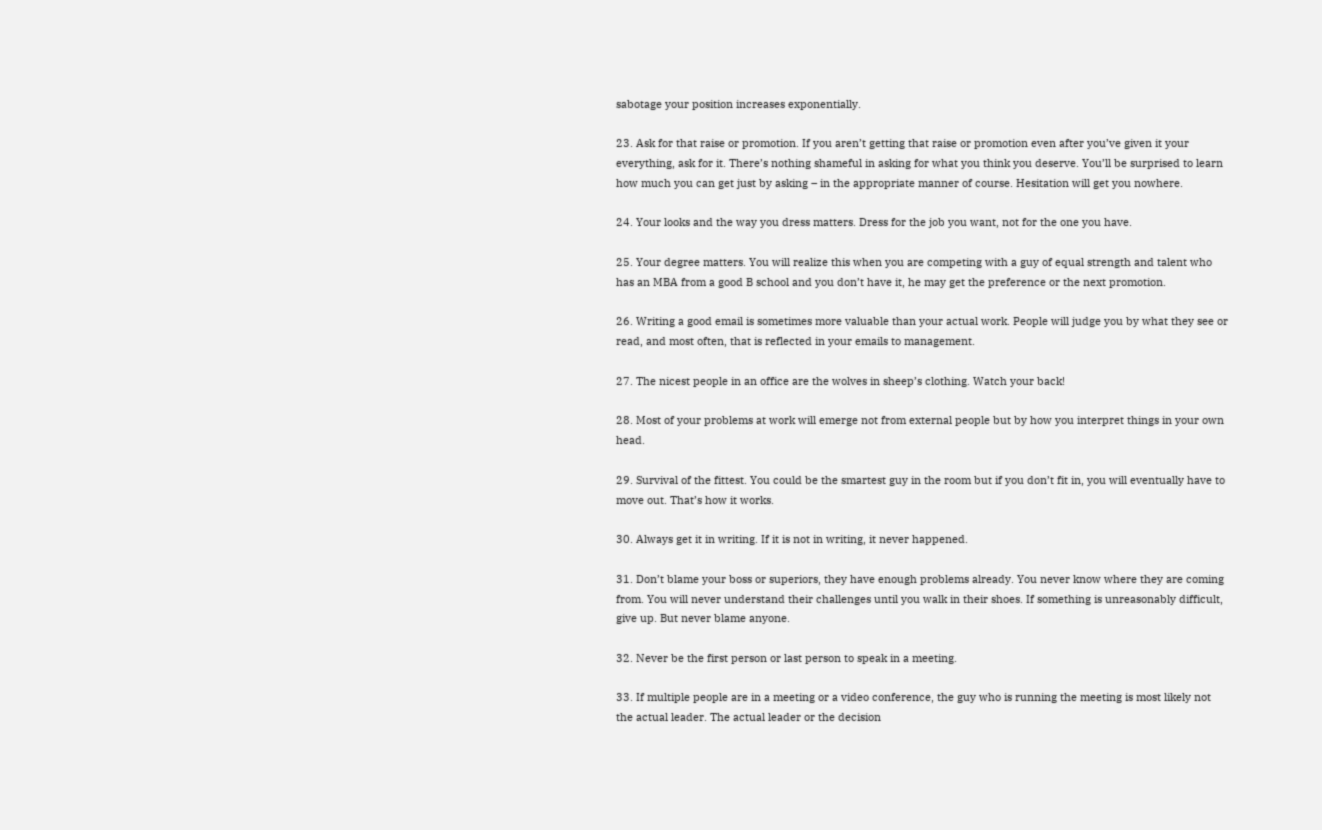sabotage your position increases exponentially.

23. Ask for that raise or promotion. If you aren’t getting that raise or promotion even after you’ve given it your everything, ask for it. There’s nothing shameful in asking for what you think you deserve. You’ll be surprised to learn how much you can get just by asking – in the appropriate manner of course. Hesitation will get you nowhere.

24. Your looks and the way you dress matters. Dress for the job you want, not for the one you have.

25. Your degree matters. You will realize this when you are competing with a guy of equal strength and talent who has an MBA from a good B school and you don’t have it, he may get the preference or the next promotion.

26. Writing a good email is sometimes more valuable than your actual work. People will judge you by what they see or read, and most often, that is reflected in your emails to management.

27. The nicest people in an office are the wolves in sheep’s clothing. Watch your back!

28. Most of your problems at work will emerge not from external people but by how you interpret things in your own head.

29. Survival of the fittest. You could be the smartest guy in the room but if you don’t fit in, you will eventually have to move out. That’s how it works.

30. Always get it in writing. If it is not in writing, it never happened.

31. Don’t blame your boss or superiors, they have enough problems already. You never know where they are coming from. You will never understand their challenges until you walk in their shoes. If something is unreasonably difficult, give up. But never blame anyone.

32. Never be the first person or last person to speak in a meeting.

33. If multiple people are in a meeting or a video conference, the guy who is running the meeting is most likely not the actual leader. The actual leader or the decision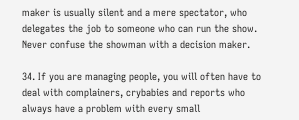maker is usually silent and a mere spectator, who delegates the job to someone who can run the show. Never confuse the showman with a decision maker.

34. If you are managing people, you will often have to deal with complainers, crybabies and reports who always have a problem with every small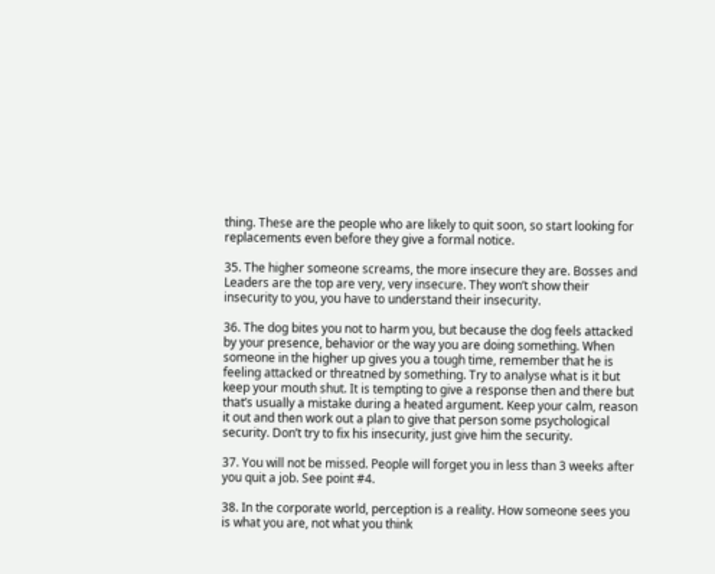thing. These are the people who are likely to quit soon, so start looking for replacements even before they give a formal notice.

35. The higher someone screams, the more insecure they are. Bosses and Leaders are the top are very, very insecure. They won’t show their insecurity to you, you have to understand their insecurity.

36. The dog bites you not to harm you, but because the dog feels attacked by your presence, behavior or the way you are doing something. When someone in the higher up gives you a tough time, remember that he is feeling attacked or threatned by something. Try to analyse what is it but keep your mouth shut. It is tempting to give a response then and there but that’s usually a mistake during a heated argument. Keep your calm, reason it out and then work out a plan to give that person some psychological security. Don’t try to fix his insecurity, just give him the security.

37. You will not be missed. People will forget you in less than 3 weeks after you quit a job. See point #4.

38. In the corporate world, perception is a reality. How someone sees you is what you are, not what you think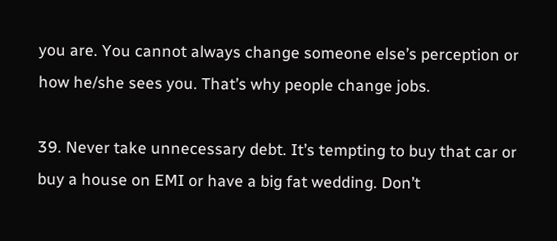you are. You cannot always change someone else’s perception or how he/she sees you. That’s why people change jobs.

39. Never take unnecessary debt. It’s tempting to buy that car or buy a house on EMI or have a big fat wedding. Don’t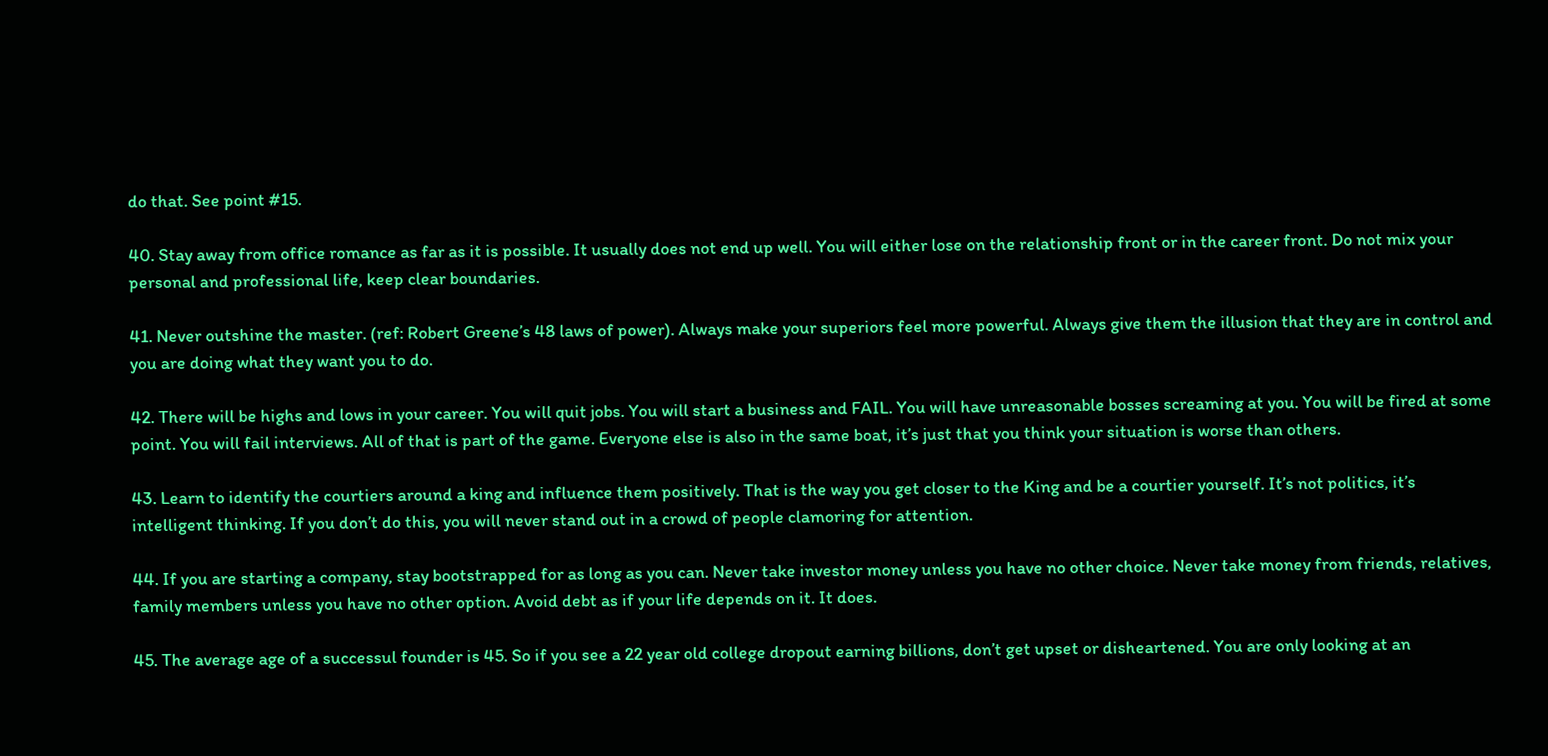do that. See point #15.

40. Stay away from office romance as far as it is possible. It usually does not end up well. You will either lose on the relationship front or in the career front. Do not mix your personal and professional life, keep clear boundaries.

41. Never outshine the master. (ref: Robert Greene’s 48 laws of power). Always make your superiors feel more powerful. Always give them the illusion that they are in control and you are doing what they want you to do.

42. There will be highs and lows in your career. You will quit jobs. You will start a business and FAIL. You will have unreasonable bosses screaming at you. You will be fired at some point. You will fail interviews. All of that is part of the game. Everyone else is also in the same boat, it’s just that you think your situation is worse than others.

43. Learn to identify the courtiers around a king and influence them positively. That is the way you get closer to the King and be a courtier yourself. It’s not politics, it’s intelligent thinking. If you don’t do this, you will never stand out in a crowd of people clamoring for attention.

44. If you are starting a company, stay bootstrapped for as long as you can. Never take investor money unless you have no other choice. Never take money from friends, relatives, family members unless you have no other option. Avoid debt as if your life depends on it. It does.

45. The average age of a successul founder is 45. So if you see a 22 year old college dropout earning billions, don’t get upset or disheartened. You are only looking at an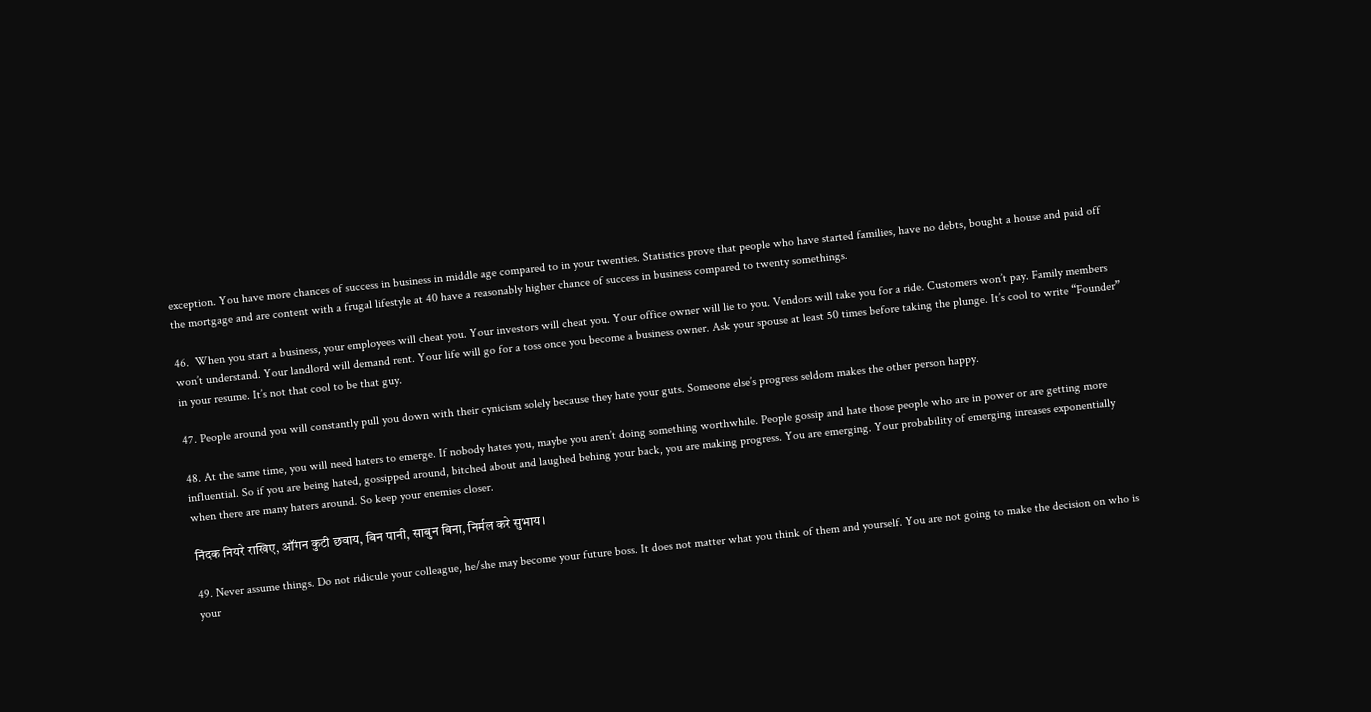exception. You have more chances of success in business in middle age compared to in your twenties. Statistics prove that people who have started families, have no debts, bought a house and paid off the mortgage and are content with a frugal lifestyle at 40 have a reasonably higher chance of success in business compared to twenty somethings.

46.  When you start a business, your employees will cheat you. Your investors will cheat you. Your office owner will lie to you. Vendors will take you for a ride. Customers won’t pay. Family members won’t understand. Your landlord will demand rent. Your life will go for a toss once you become a business owner. Ask your spouse at least 50 times before taking the plunge. It’s cool to write “Founder” in your resume. It’s not that cool to be that guy.

47. People around you will constantly pull you down with their cynicism solely because they hate your guts. Someone else’s progress seldom makes the other person happy.

48. At the same time, you will need haters to emerge. If nobody hates you, maybe you aren’t doing something worthwhile. People gossip and hate those people who are in power or are getting more influential. So if you are being hated, gossipped around, bitched about and laughed behing your back, you are making progress. You are emerging. Your probability of emerging inreases exponentially when there are many haters around. So keep your enemies closer.

निंदक नियरे राखिए, ऑंगन कुटी छवाय, बिन पानी, साबुन बिना, निर्मल करे सुभाय।

49. Never assume things. Do not ridicule your colleague, he/she may become your future boss. It does not matter what you think of them and yourself. You are not going to make the decision on who is your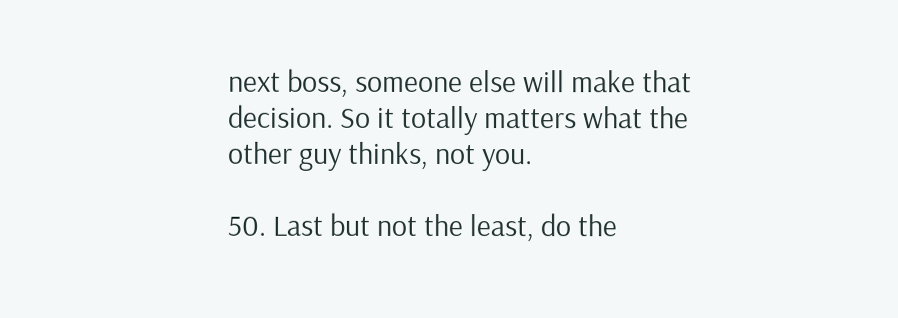next boss, someone else will make that decision. So it totally matters what the other guy thinks, not you.

50. Last but not the least, do the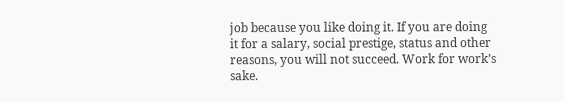job because you like doing it. If you are doing it for a salary, social prestige, status and other reasons, you will not succeed. Work for work’s sake.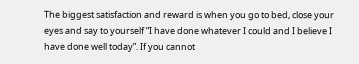The biggest satisfaction and reward is when you go to bed, close your eyes and say to yourself “I have done whatever I could and I believe I have done well today”. If you cannot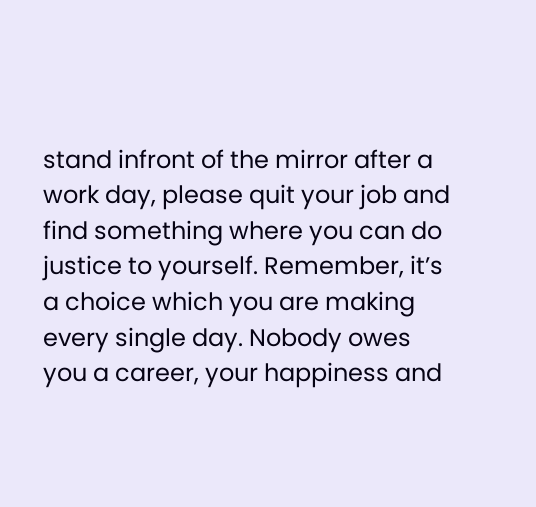stand infront of the mirror after a work day, please quit your job and find something where you can do justice to yourself. Remember, it’s a choice which you are making every single day. Nobody owes you a career, your happiness and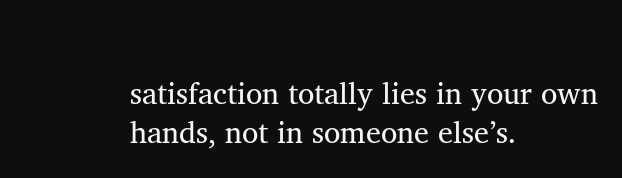satisfaction totally lies in your own hands, not in someone else’s.